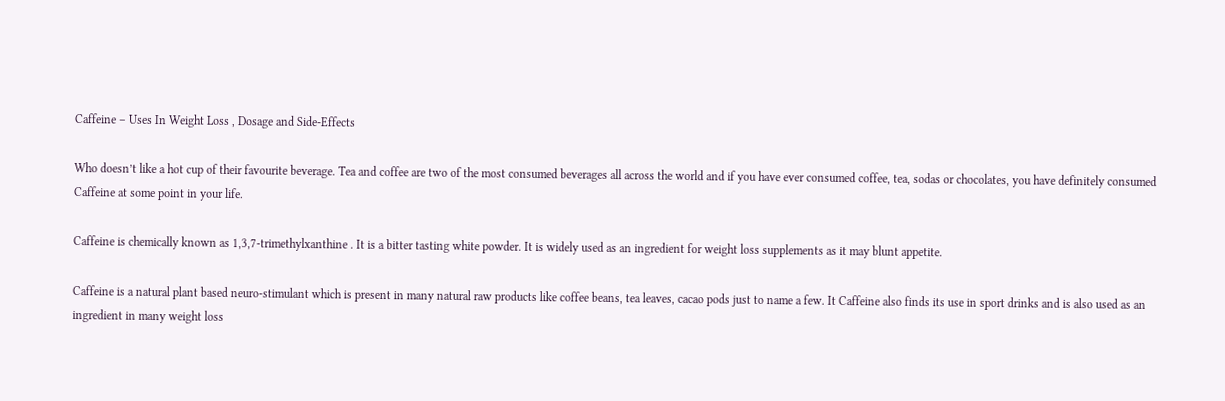Caffeine – Uses In Weight Loss , Dosage and Side-Effects

Who doesn’t like a hot cup of their favourite beverage. Tea and coffee are two of the most consumed beverages all across the world and if you have ever consumed coffee, tea, sodas or chocolates, you have definitely consumed Caffeine at some point in your life.

Caffeine is chemically known as 1,3,7-trimethylxanthine . It is a bitter tasting white powder. It is widely used as an ingredient for weight loss supplements as it may blunt appetite.

Caffeine is a natural plant based neuro-stimulant which is present in many natural raw products like coffee beans, tea leaves, cacao pods just to name a few. It Caffeine also finds its use in sport drinks and is also used as an ingredient in many weight loss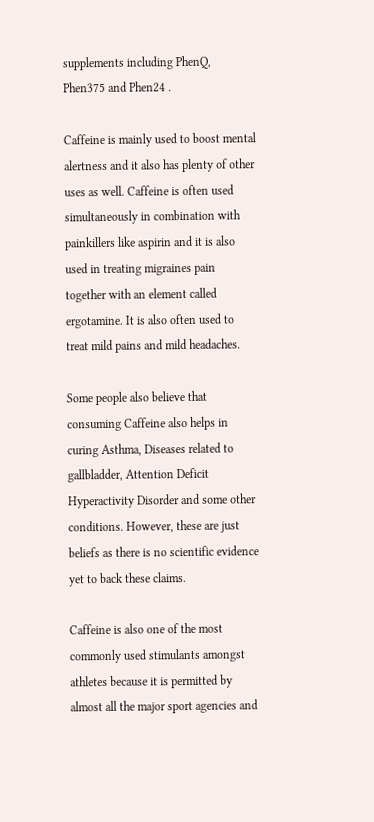supplements including PhenQ, Phen375 and Phen24 .

Caffeine is mainly used to boost mental alertness and it also has plenty of other uses as well. Caffeine is often used simultaneously in combination with painkillers like aspirin and it is also used in treating migraines pain together with an element called ergotamine. It is also often used to treat mild pains and mild headaches.

Some people also believe that consuming Caffeine also helps in curing Asthma, Diseases related to gallbladder, Attention Deficit Hyperactivity Disorder and some other conditions. However, these are just beliefs as there is no scientific evidence yet to back these claims.

Caffeine is also one of the most commonly used stimulants amongst athletes because it is permitted by almost all the major sport agencies and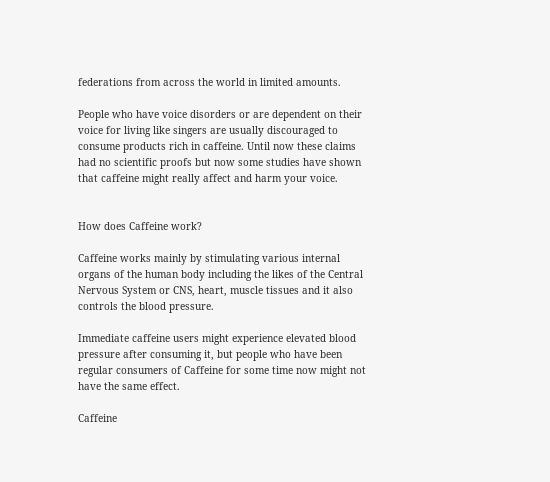federations from across the world in limited amounts.

People who have voice disorders or are dependent on their voice for living like singers are usually discouraged to consume products rich in caffeine. Until now these claims had no scientific proofs but now some studies have shown that caffeine might really affect and harm your voice.


How does Caffeine work?

Caffeine works mainly by stimulating various internal organs of the human body including the likes of the Central Nervous System or CNS, heart, muscle tissues and it also controls the blood pressure.

Immediate caffeine users might experience elevated blood pressure after consuming it, but people who have been regular consumers of Caffeine for some time now might not have the same effect.

Caffeine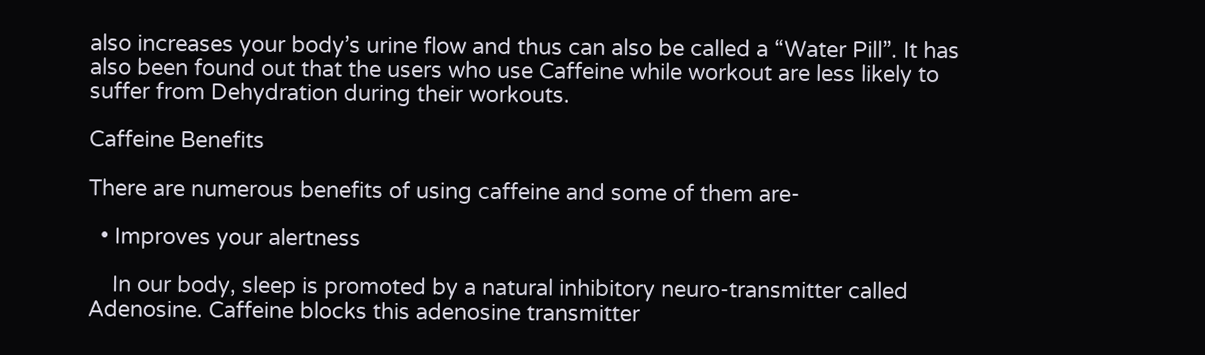also increases your body’s urine flow and thus can also be called a “Water Pill”. It has also been found out that the users who use Caffeine while workout are less likely to suffer from Dehydration during their workouts.

Caffeine Benefits

There are numerous benefits of using caffeine and some of them are-

  • Improves your alertness

    In our body, sleep is promoted by a natural inhibitory neuro-transmitter called Adenosine. Caffeine blocks this adenosine transmitter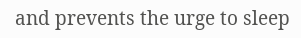and prevents the urge to sleep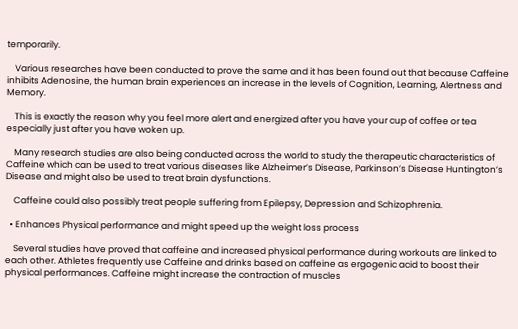temporarily.

    Various researches have been conducted to prove the same and it has been found out that because Caffeine inhibits Adenosine, the human brain experiences an increase in the levels of Cognition, Learning, Alertness and Memory.

    This is exactly the reason why you feel more alert and energized after you have your cup of coffee or tea especially just after you have woken up.

    Many research studies are also being conducted across the world to study the therapeutic characteristics of Caffeine which can be used to treat various diseases like Alzheimer’s Disease, Parkinson’s Disease Huntington’s Disease and might also be used to treat brain dysfunctions.

    Caffeine could also possibly treat people suffering from Epilepsy, Depression and Schizophrenia.

  • Enhances Physical performance and might speed up the weight loss process

    Several studies have proved that caffeine and increased physical performance during workouts are linked to each other. Athletes frequently use Caffeine and drinks based on caffeine as ergogenic acid to boost their physical performances. Caffeine might increase the contraction of muscles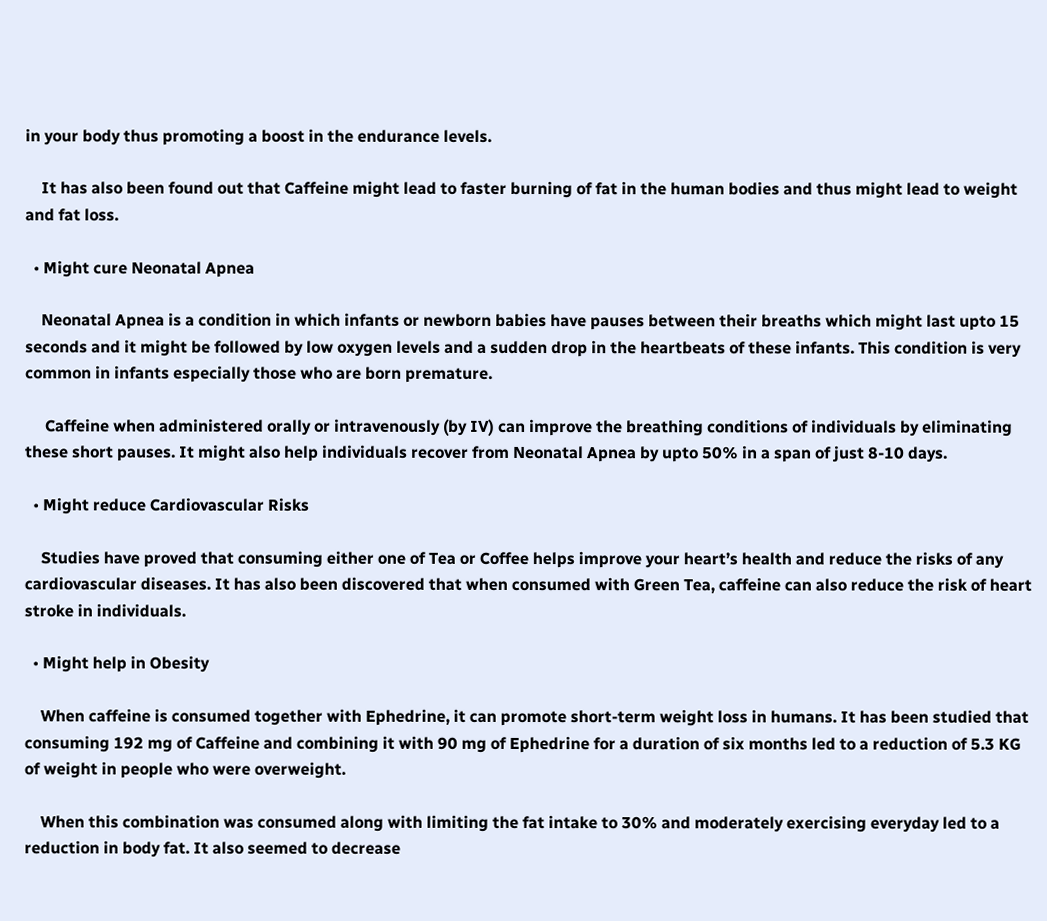in your body thus promoting a boost in the endurance levels.

    It has also been found out that Caffeine might lead to faster burning of fat in the human bodies and thus might lead to weight and fat loss.

  • Might cure Neonatal Apnea

    Neonatal Apnea is a condition in which infants or newborn babies have pauses between their breaths which might last upto 15 seconds and it might be followed by low oxygen levels and a sudden drop in the heartbeats of these infants. This condition is very common in infants especially those who are born premature.

     Caffeine when administered orally or intravenously (by IV) can improve the breathing conditions of individuals by eliminating these short pauses. It might also help individuals recover from Neonatal Apnea by upto 50% in a span of just 8-10 days.

  • Might reduce Cardiovascular Risks

    Studies have proved that consuming either one of Tea or Coffee helps improve your heart’s health and reduce the risks of any cardiovascular diseases. It has also been discovered that when consumed with Green Tea, caffeine can also reduce the risk of heart stroke in individuals.

  • Might help in Obesity

    When caffeine is consumed together with Ephedrine, it can promote short-term weight loss in humans. It has been studied that consuming 192 mg of Caffeine and combining it with 90 mg of Ephedrine for a duration of six months led to a reduction of 5.3 KG of weight in people who were overweight.

    When this combination was consumed along with limiting the fat intake to 30% and moderately exercising everyday led to a reduction in body fat. It also seemed to decrease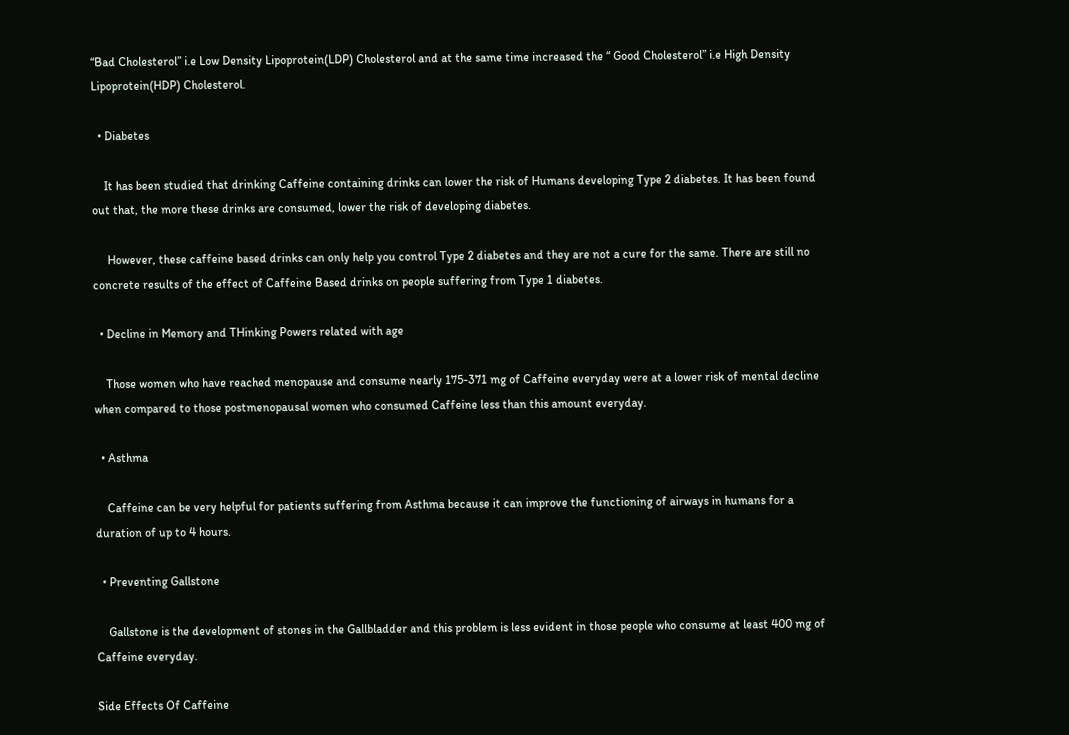“Bad Cholesterol” i.e Low Density Lipoprotein(LDP) Cholesterol and at the same time increased the “ Good Cholesterol” i.e High Density Lipoprotein(HDP) Cholesterol.

  • Diabetes

    It has been studied that drinking Caffeine containing drinks can lower the risk of Humans developing Type 2 diabetes. It has been found out that, the more these drinks are consumed, lower the risk of developing diabetes.

     However, these caffeine based drinks can only help you control Type 2 diabetes and they are not a cure for the same. There are still no concrete results of the effect of Caffeine Based drinks on people suffering from Type 1 diabetes.

  • Decline in Memory and THinking Powers related with age

    Those women who have reached menopause and consume nearly 175-371 mg of Caffeine everyday were at a lower risk of mental decline when compared to those postmenopausal women who consumed Caffeine less than this amount everyday.

  • Asthma

    Caffeine can be very helpful for patients suffering from Asthma because it can improve the functioning of airways in humans for a duration of up to 4 hours.

  • Preventing Gallstone

    Gallstone is the development of stones in the Gallbladder and this problem is less evident in those people who consume at least 400 mg of Caffeine everyday.

Side Effects Of Caffeine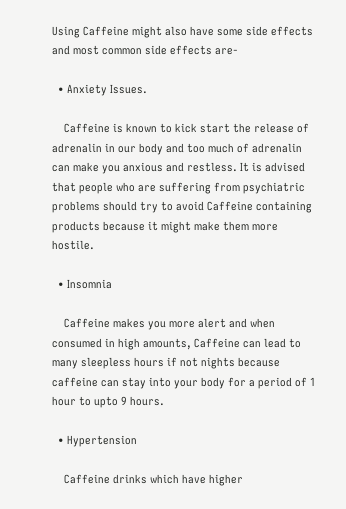Using Caffeine might also have some side effects and most common side effects are-

  • Anxiety Issues.

    Caffeine is known to kick start the release of adrenalin in our body and too much of adrenalin can make you anxious and restless. It is advised that people who are suffering from psychiatric problems should try to avoid Caffeine containing products because it might make them more hostile.

  • Insomnia

    Caffeine makes you more alert and when consumed in high amounts, Caffeine can lead to many sleepless hours if not nights because caffeine can stay into your body for a period of 1 hour to upto 9 hours.

  • Hypertension

    Caffeine drinks which have higher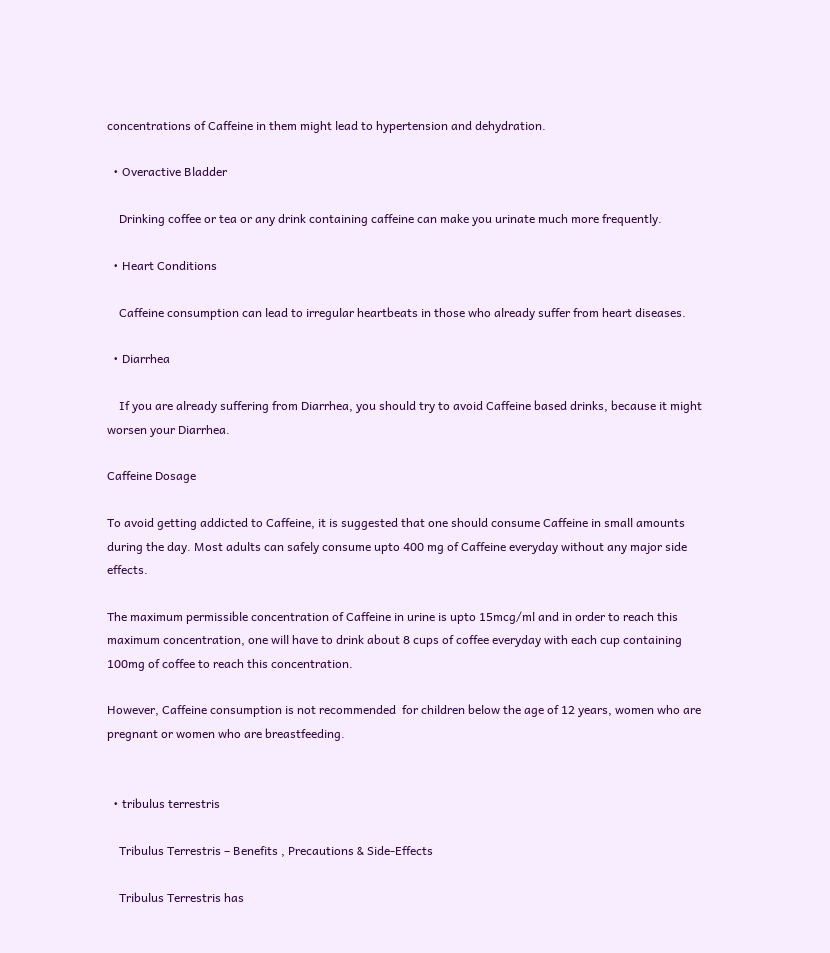concentrations of Caffeine in them might lead to hypertension and dehydration.

  • Overactive Bladder

    Drinking coffee or tea or any drink containing caffeine can make you urinate much more frequently.

  • Heart Conditions

    Caffeine consumption can lead to irregular heartbeats in those who already suffer from heart diseases.

  • Diarrhea

    If you are already suffering from Diarrhea, you should try to avoid Caffeine based drinks, because it might worsen your Diarrhea.

Caffeine Dosage

To avoid getting addicted to Caffeine, it is suggested that one should consume Caffeine in small amounts during the day. Most adults can safely consume upto 400 mg of Caffeine everyday without any major side effects.

The maximum permissible concentration of Caffeine in urine is upto 15mcg/ml and in order to reach this maximum concentration, one will have to drink about 8 cups of coffee everyday with each cup containing 100mg of coffee to reach this concentration.

However, Caffeine consumption is not recommended  for children below the age of 12 years, women who are pregnant or women who are breastfeeding.


  • tribulus terrestris

    Tribulus Terrestris – Benefits , Precautions & Side-Effects

    Tribulus Terrestris has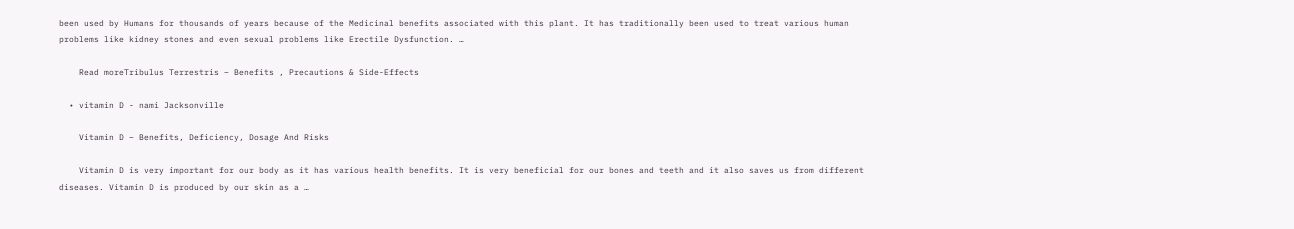been used by Humans for thousands of years because of the Medicinal benefits associated with this plant. It has traditionally been used to treat various human problems like kidney stones and even sexual problems like Erectile Dysfunction. …

    Read moreTribulus Terrestris – Benefits , Precautions & Side-Effects

  • vitamin D - nami Jacksonville

    Vitamin D – Benefits, Deficiency, Dosage And Risks

    Vitamin D is very important for our body as it has various health benefits. It is very beneficial for our bones and teeth and it also saves us from different diseases. Vitamin D is produced by our skin as a …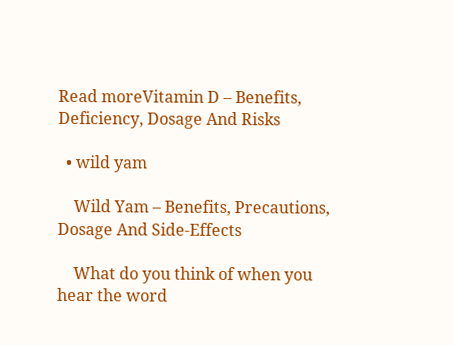Read moreVitamin D – Benefits, Deficiency, Dosage And Risks

  • wild yam

    Wild Yam – Benefits, Precautions, Dosage And Side-Effects

    What do you think of when you hear the word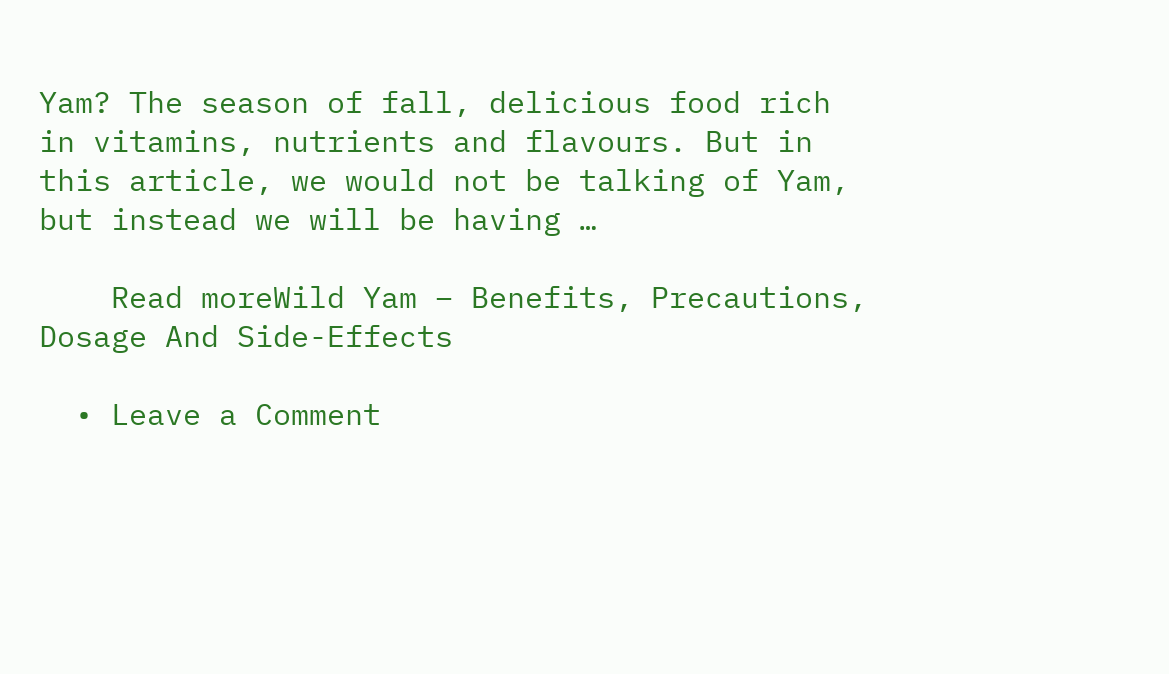Yam? The season of fall, delicious food rich in vitamins, nutrients and flavours. But in this article, we would not be talking of Yam, but instead we will be having …

    Read moreWild Yam – Benefits, Precautions, Dosage And Side-Effects

  • Leave a Comment